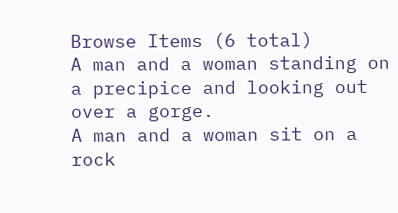Browse Items (6 total)
A man and a woman standing on a precipice and looking out over a gorge.
A man and a woman sit on a rock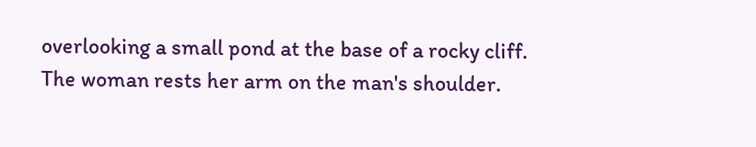overlooking a small pond at the base of a rocky cliff. The woman rests her arm on the man's shoulder.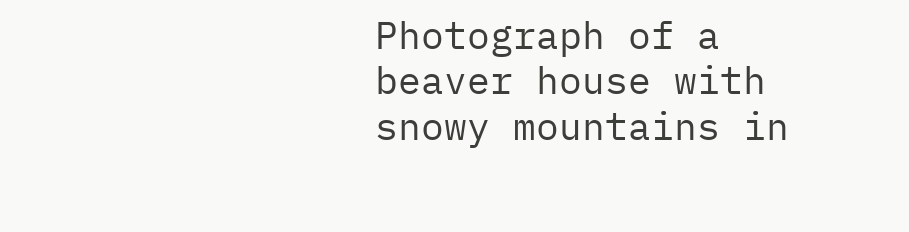Photograph of a beaver house with snowy mountains in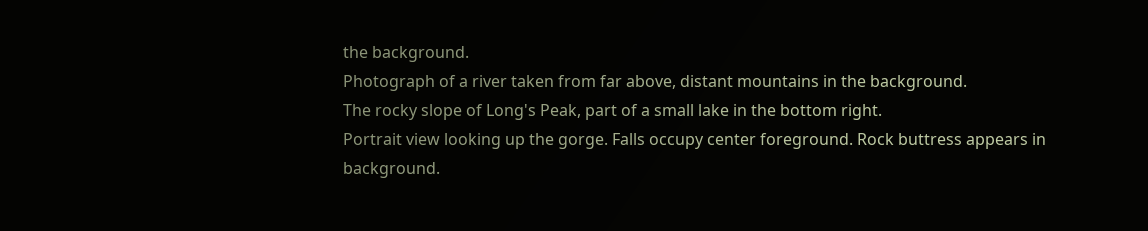the background.
Photograph of a river taken from far above, distant mountains in the background.
The rocky slope of Long's Peak, part of a small lake in the bottom right.
Portrait view looking up the gorge. Falls occupy center foreground. Rock buttress appears in background.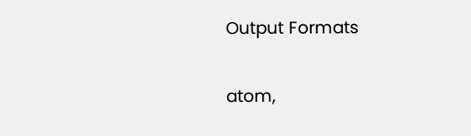Output Formats

atom,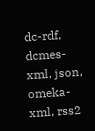dc-rdf, dcmes-xml, json, omeka-xml, rss2